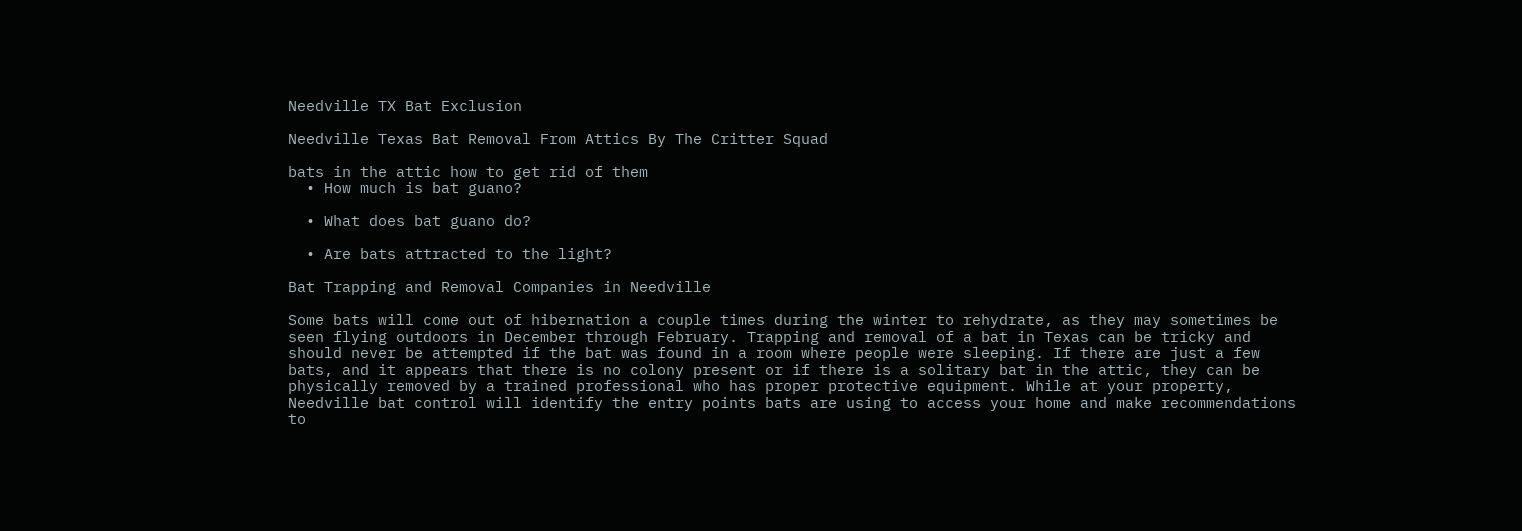Needville TX Bat Exclusion

Needville Texas Bat Removal From Attics By The Critter Squad

bats in the attic how to get rid of them
  • How much is bat guano?

  • What does bat guano do?

  • Are bats attracted to the light?

Bat Trapping and Removal Companies in Needville

Some bats will come out of hibernation a couple times during the winter to rehydrate, as they may sometimes be seen flying outdoors in December through February. Trapping and removal of a bat in Texas can be tricky and should never be attempted if the bat was found in a room where people were sleeping. If there are just a few bats, and it appears that there is no colony present or if there is a solitary bat in the attic, they can be physically removed by a trained professional who has proper protective equipment. While at your property, Needville bat control will identify the entry points bats are using to access your home and make recommendations to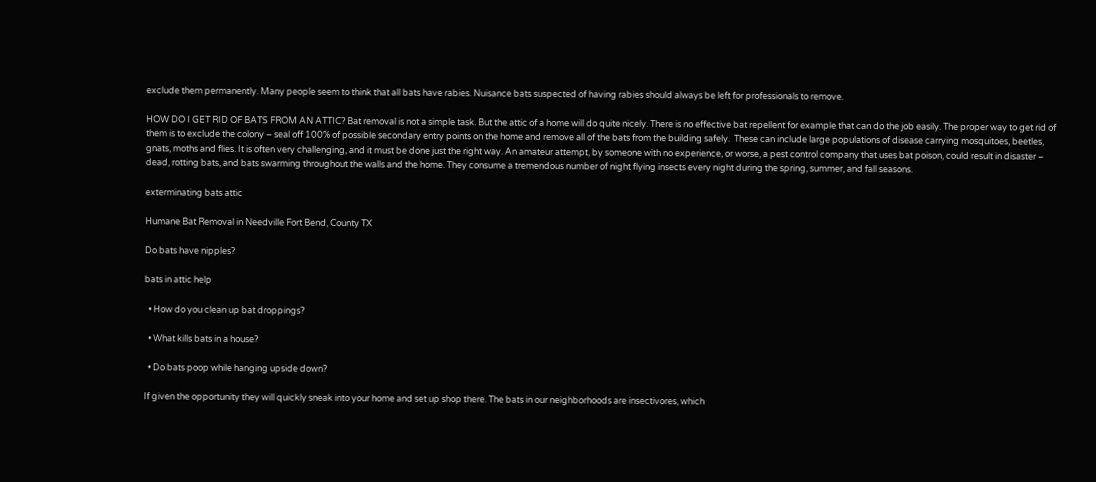exclude them permanently. Many people seem to think that all bats have rabies. Nuisance bats suspected of having rabies should always be left for professionals to remove.

HOW DO I GET RID OF BATS FROM AN ATTIC? Bat removal is not a simple task. But the attic of a home will do quite nicely. There is no effective bat repellent for example that can do the job easily. The proper way to get rid of them is to exclude the colony – seal off 100% of possible secondary entry points on the home and remove all of the bats from the building safely.  These can include large populations of disease carrying mosquitoes, beetles, gnats, moths and flies. It is often very challenging, and it must be done just the right way. An amateur attempt, by someone with no experience, or worse, a pest control company that uses bat poison, could result in disaster – dead, rotting bats, and bats swarming throughout the walls and the home. They consume a tremendous number of night flying insects every night during the spring, summer, and fall seasons.

exterminating bats attic

Humane Bat Removal in Needville Fort Bend, County TX

Do bats have nipples?

bats in attic help

  • How do you clean up bat droppings?

  • What kills bats in a house?

  • Do bats poop while hanging upside down?

If given the opportunity they will quickly sneak into your home and set up shop there. The bats in our neighborhoods are insectivores, which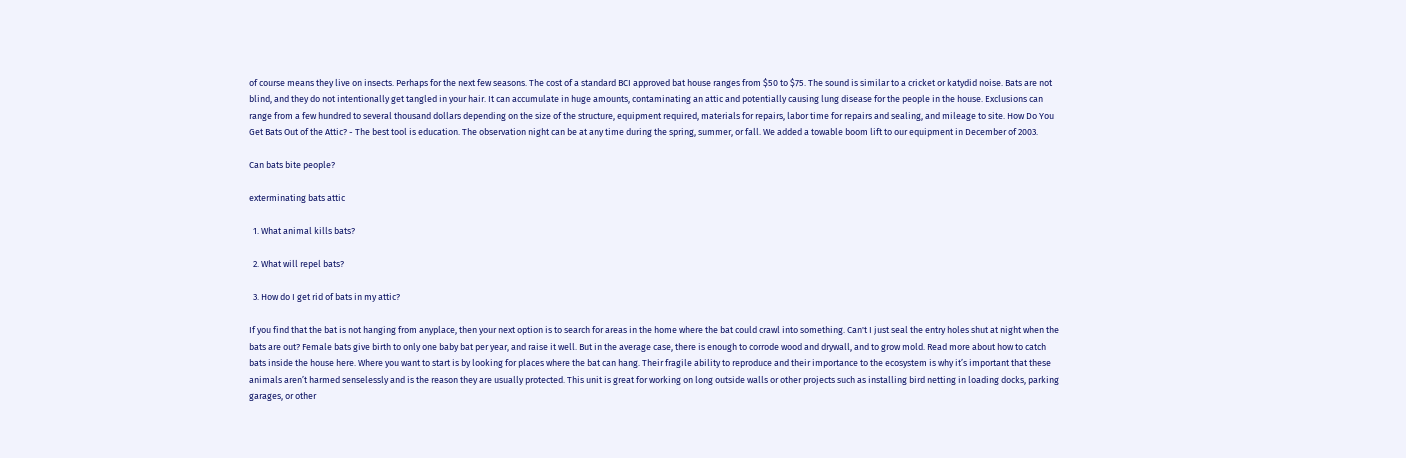of course means they live on insects. Perhaps for the next few seasons. The cost of a standard BCI approved bat house ranges from $50 to $75. The sound is similar to a cricket or katydid noise. Bats are not blind, and they do not intentionally get tangled in your hair. It can accumulate in huge amounts, contaminating an attic and potentially causing lung disease for the people in the house. Exclusions can range from a few hundred to several thousand dollars depending on the size of the structure, equipment required, materials for repairs, labor time for repairs and sealing, and mileage to site. How Do You Get Bats Out of the Attic? - The best tool is education. The observation night can be at any time during the spring, summer, or fall. We added a towable boom lift to our equipment in December of 2003.

Can bats bite people?

exterminating bats attic

  1. What animal kills bats?

  2. What will repel bats?

  3. How do I get rid of bats in my attic?

If you find that the bat is not hanging from anyplace, then your next option is to search for areas in the home where the bat could crawl into something. Can't I just seal the entry holes shut at night when the bats are out? Female bats give birth to only one baby bat per year, and raise it well. But in the average case, there is enough to corrode wood and drywall, and to grow mold. Read more about how to catch bats inside the house here. Where you want to start is by looking for places where the bat can hang. Their fragile ability to reproduce and their importance to the ecosystem is why it’s important that these animals aren’t harmed senselessly and is the reason they are usually protected. This unit is great for working on long outside walls or other projects such as installing bird netting in loading docks, parking garages, or other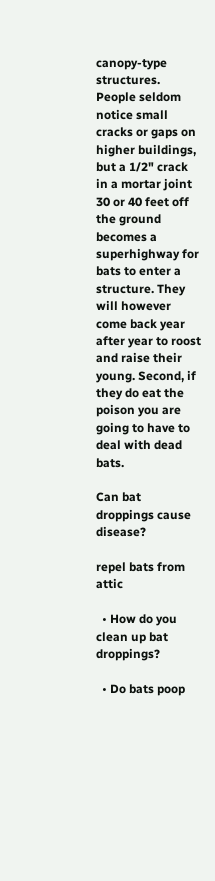canopy-type structures. People seldom notice small cracks or gaps on higher buildings, but a 1/2" crack in a mortar joint 30 or 40 feet off the ground becomes a superhighway for bats to enter a structure. They will however come back year after year to roost and raise their young. Second, if they do eat the poison you are going to have to deal with dead bats.

Can bat droppings cause disease?

repel bats from attic

  • How do you clean up bat droppings?

  • Do bats poop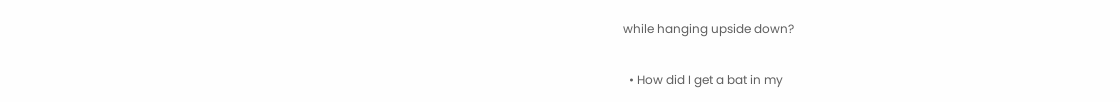while hanging upside down?

  • How did I get a bat in my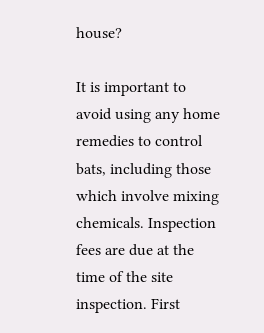house?

It is important to avoid using any home remedies to control bats, including those which involve mixing chemicals. Inspection fees are due at the time of the site inspection. First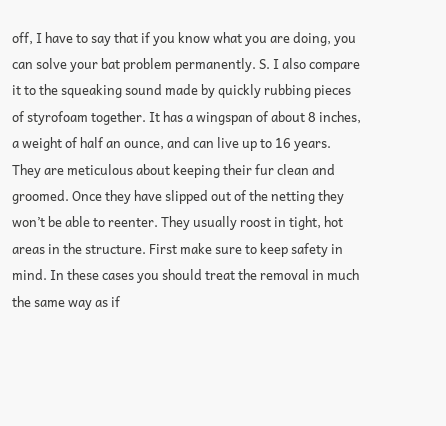off, I have to say that if you know what you are doing, you can solve your bat problem permanently. S. I also compare it to the squeaking sound made by quickly rubbing pieces of styrofoam together. It has a wingspan of about 8 inches, a weight of half an ounce, and can live up to 16 years. They are meticulous about keeping their fur clean and groomed. Once they have slipped out of the netting they won’t be able to reenter. They usually roost in tight, hot areas in the structure. First make sure to keep safety in mind. In these cases you should treat the removal in much the same way as if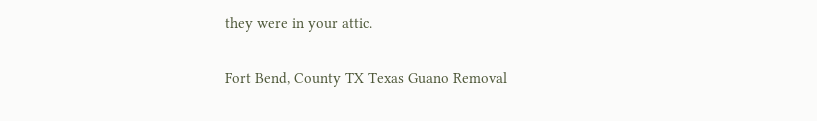they were in your attic.

Fort Bend, County TX Texas Guano Removal